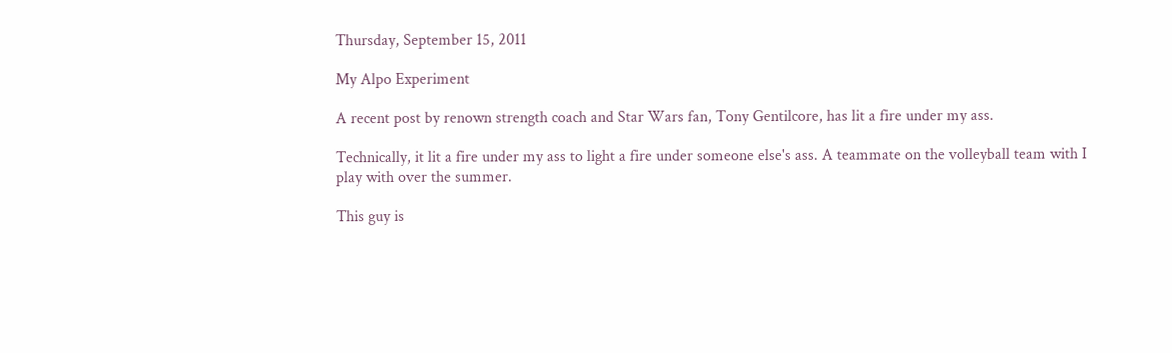Thursday, September 15, 2011

My Alpo Experiment

A recent post by renown strength coach and Star Wars fan, Tony Gentilcore, has lit a fire under my ass.

Technically, it lit a fire under my ass to light a fire under someone else's ass. A teammate on the volleyball team with I play with over the summer.

This guy is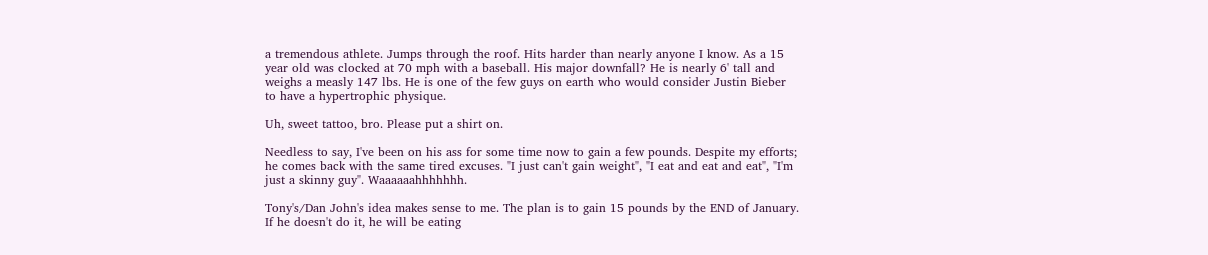a tremendous athlete. Jumps through the roof. Hits harder than nearly anyone I know. As a 15 year old was clocked at 70 mph with a baseball. His major downfall? He is nearly 6' tall and weighs a measly 147 lbs. He is one of the few guys on earth who would consider Justin Bieber to have a hypertrophic physique.

Uh, sweet tattoo, bro. Please put a shirt on.

Needless to say, I've been on his ass for some time now to gain a few pounds. Despite my efforts; he comes back with the same tired excuses. "I just can't gain weight", "I eat and eat and eat", "I'm just a skinny guy". Waaaaaahhhhhhh.

Tony's/Dan John's idea makes sense to me. The plan is to gain 15 pounds by the END of January. If he doesn't do it, he will be eating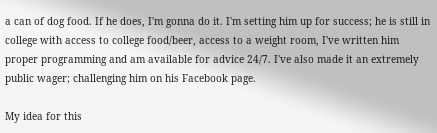a can of dog food. If he does, I'm gonna do it. I'm setting him up for success; he is still in college with access to college food/beer, access to a weight room, I've written him proper programming and am available for advice 24/7. I've also made it an extremely public wager; challenging him on his Facebook page.

My idea for this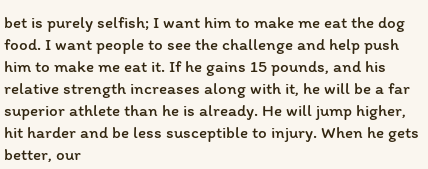bet is purely selfish; I want him to make me eat the dog food. I want people to see the challenge and help push him to make me eat it. If he gains 15 pounds, and his relative strength increases along with it, he will be a far superior athlete than he is already. He will jump higher, hit harder and be less susceptible to injury. When he gets better, our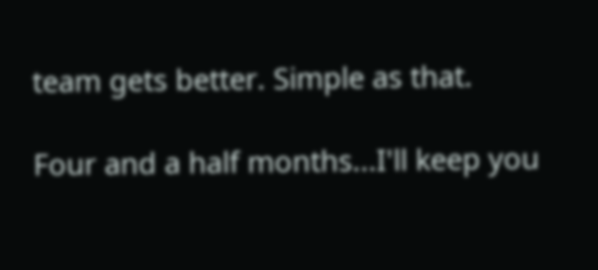team gets better. Simple as that.

Four and a half months...I'll keep you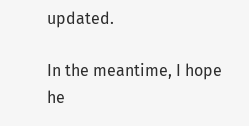updated.

In the meantime, I hope he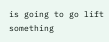is going to go lift something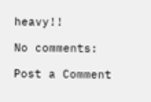heavy!!

No comments:

Post a Comment